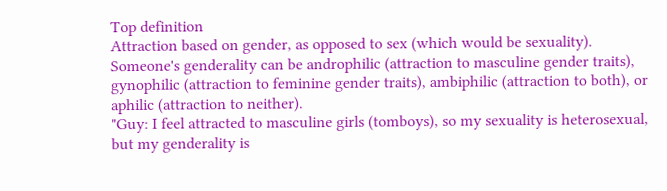Top definition
Attraction based on gender, as opposed to sex (which would be sexuality).
Someone's genderality can be androphilic (attraction to masculine gender traits), gynophilic (attraction to feminine gender traits), ambiphilic (attraction to both), or aphilic (attraction to neither).
"Guy: I feel attracted to masculine girls (tomboys), so my sexuality is heterosexual, but my genderality is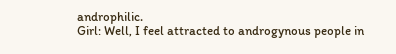androphilic.
Girl: Well, I feel attracted to androgynous people in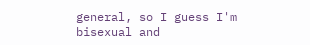general, so I guess I'm bisexual and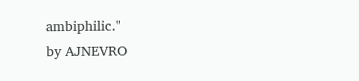ambiphilic."
by AJNEVRO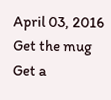April 03, 2016
Get the mug
Get a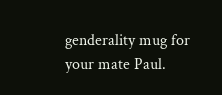genderality mug for your mate Paul.